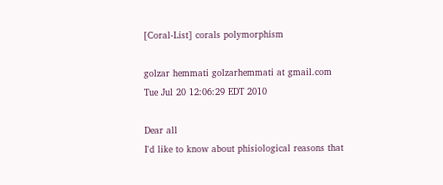[Coral-List] corals polymorphism

golzar hemmati golzarhemmati at gmail.com
Tue Jul 20 12:06:29 EDT 2010

Dear all
I'd like to know about phisiological reasons that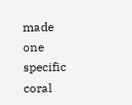made one specific coral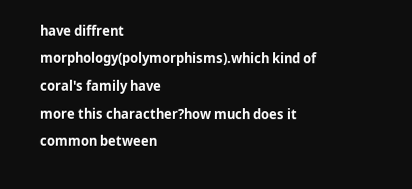have diffrent morphology(polymorphisms).which kind of coral's family have
more this characther?how much does it common between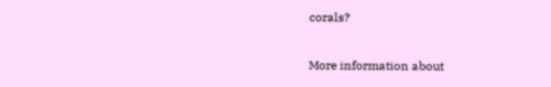corals?

More information about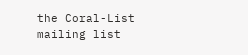the Coral-List mailing list